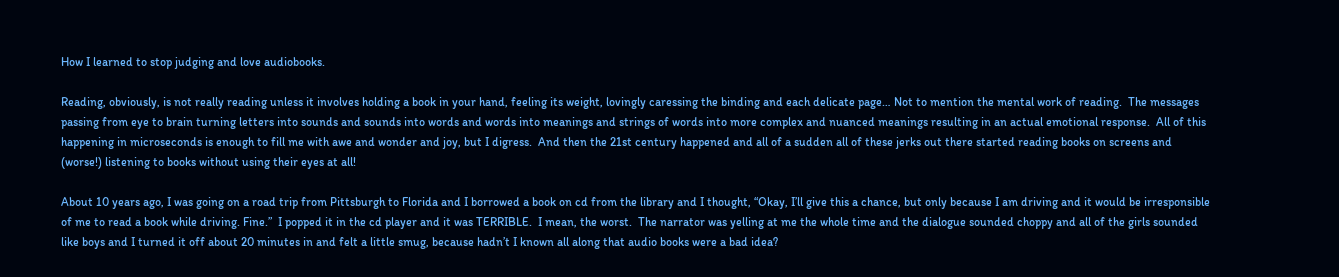How I learned to stop judging and love audiobooks.

Reading, obviously, is not really reading unless it involves holding a book in your hand, feeling its weight, lovingly caressing the binding and each delicate page… Not to mention the mental work of reading.  The messages passing from eye to brain turning letters into sounds and sounds into words and words into meanings and strings of words into more complex and nuanced meanings resulting in an actual emotional response.  All of this happening in microseconds is enough to fill me with awe and wonder and joy, but I digress.  And then the 21st century happened and all of a sudden all of these jerks out there started reading books on screens and (worse!) listening to books without using their eyes at all!

About 10 years ago, I was going on a road trip from Pittsburgh to Florida and I borrowed a book on cd from the library and I thought, “Okay, I’ll give this a chance, but only because I am driving and it would be irresponsible of me to read a book while driving. Fine.”  I popped it in the cd player and it was TERRIBLE.  I mean, the worst.  The narrator was yelling at me the whole time and the dialogue sounded choppy and all of the girls sounded like boys and I turned it off about 20 minutes in and felt a little smug, because hadn’t I known all along that audio books were a bad idea?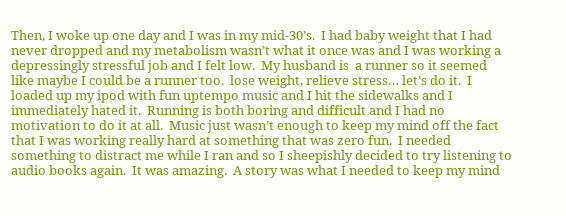Then, I woke up one day and I was in my mid-30’s.  I had baby weight that I had never dropped and my metabolism wasn’t what it once was and I was working a depressingly stressful job and I felt low.  My husband is  a runner so it seemed like maybe I could be a runner too.  lose weight, relieve stress… let’s do it.  I loaded up my ipod with fun uptempo music and I hit the sidewalks and I immediately hated it.  Running is both boring and difficult and I had no motivation to do it at all.  Music just wasn’t enough to keep my mind off the fact that I was working really hard at something that was zero fun.  I needed something to distract me while I ran and so I sheepishly decided to try listening to audio books again.  It was amazing.  A story was what I needed to keep my mind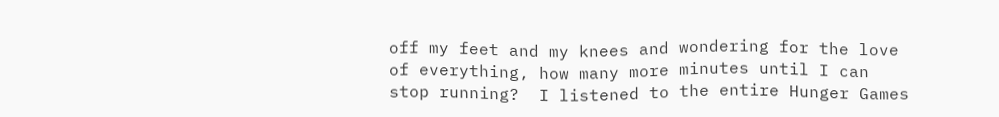off my feet and my knees and wondering for the love of everything, how many more minutes until I can stop running?  I listened to the entire Hunger Games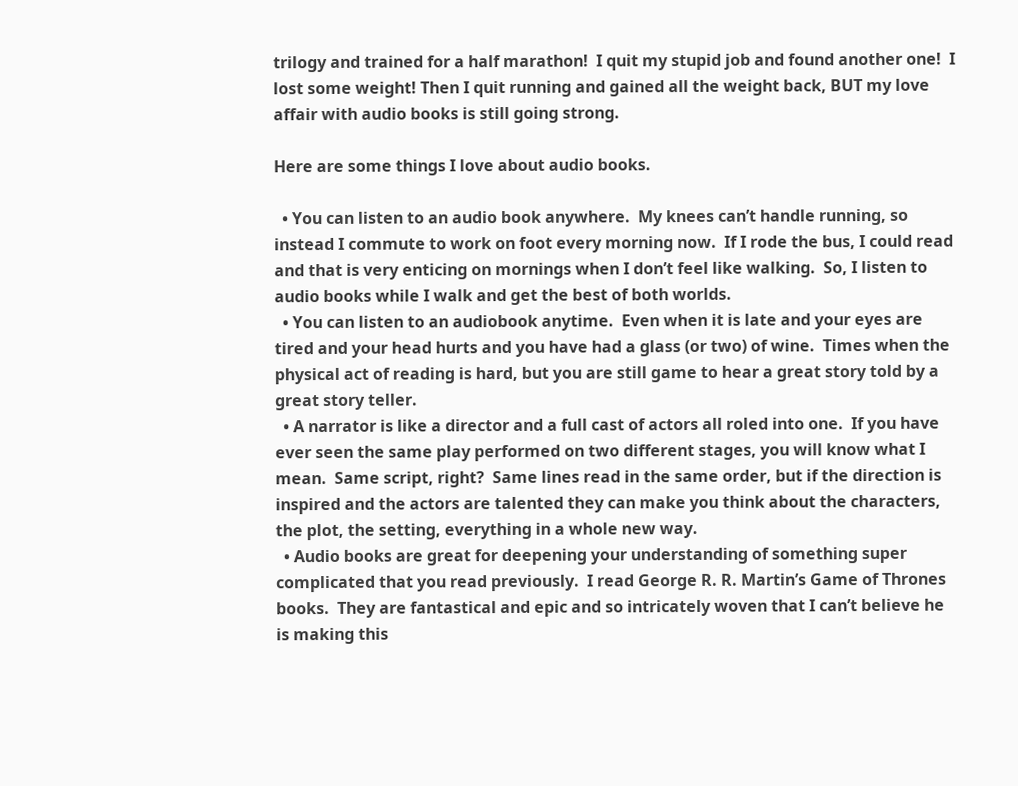trilogy and trained for a half marathon!  I quit my stupid job and found another one!  I lost some weight! Then I quit running and gained all the weight back, BUT my love affair with audio books is still going strong.

Here are some things I love about audio books.

  • You can listen to an audio book anywhere.  My knees can’t handle running, so instead I commute to work on foot every morning now.  If I rode the bus, I could read and that is very enticing on mornings when I don’t feel like walking.  So, I listen to audio books while I walk and get the best of both worlds.
  • You can listen to an audiobook anytime.  Even when it is late and your eyes are tired and your head hurts and you have had a glass (or two) of wine.  Times when the physical act of reading is hard, but you are still game to hear a great story told by a great story teller.
  • A narrator is like a director and a full cast of actors all roled into one.  If you have ever seen the same play performed on two different stages, you will know what I mean.  Same script, right?  Same lines read in the same order, but if the direction is inspired and the actors are talented they can make you think about the characters, the plot, the setting, everything in a whole new way.
  • Audio books are great for deepening your understanding of something super complicated that you read previously.  I read George R. R. Martin’s Game of Thrones books.  They are fantastical and epic and so intricately woven that I can’t believe he is making this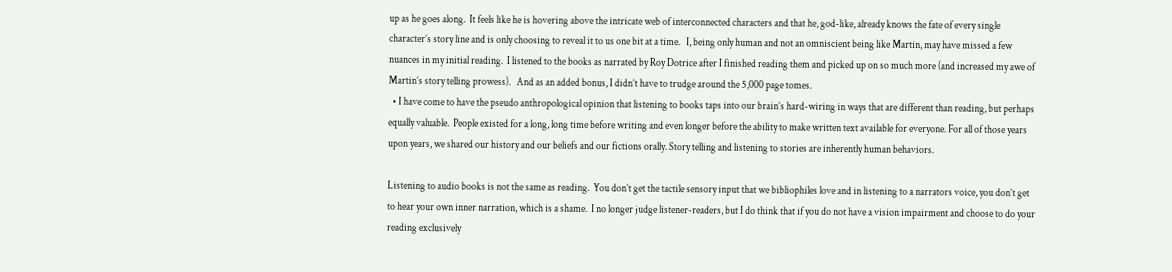up as he goes along.  It feels like he is hovering above the intricate web of interconnected characters and that he, god-like, already knows the fate of every single character’s story line and is only choosing to reveal it to us one bit at a time.   I, being only human and not an omniscient being like Martin, may have missed a few nuances in my initial reading.  I listened to the books as narrated by Roy Dotrice after I finished reading them and picked up on so much more (and increased my awe of Martin’s story telling prowess).   And as an added bonus, I didn’t have to trudge around the 5,000 page tomes.
  • I have come to have the pseudo anthropological opinion that listening to books taps into our brain’s hard-wiring in ways that are different than reading, but perhaps equally valuable.  People existed for a long, long time before writing and even longer before the ability to make written text available for everyone. For all of those years upon years, we shared our history and our beliefs and our fictions orally. Story telling and listening to stories are inherently human behaviors.

Listening to audio books is not the same as reading.  You don’t get the tactile sensory input that we bibliophiles love and in listening to a narrators voice, you don’t get to hear your own inner narration, which is a shame.  I no longer judge listener-readers, but I do think that if you do not have a vision impairment and choose to do your reading exclusively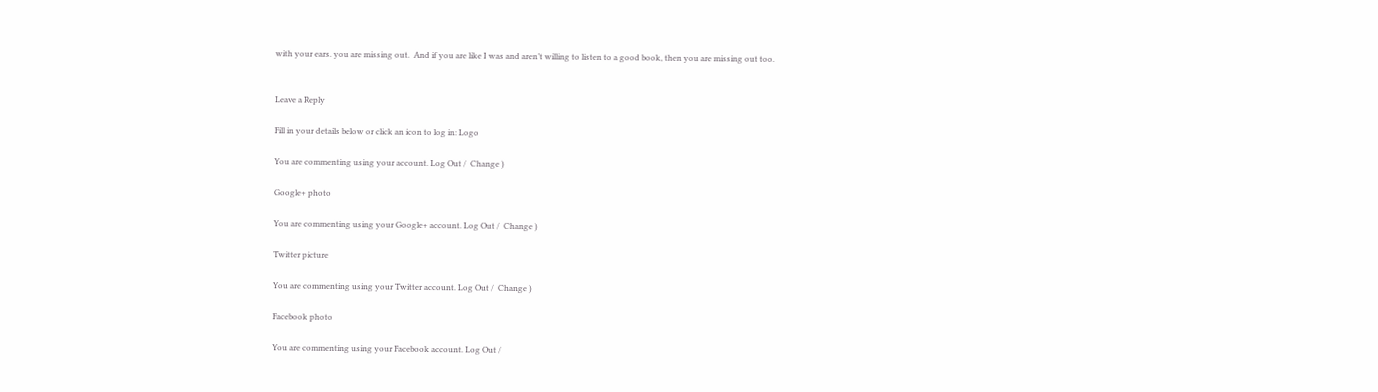with your ears. you are missing out.  And if you are like I was and aren’t willing to listen to a good book, then you are missing out too.


Leave a Reply

Fill in your details below or click an icon to log in: Logo

You are commenting using your account. Log Out /  Change )

Google+ photo

You are commenting using your Google+ account. Log Out /  Change )

Twitter picture

You are commenting using your Twitter account. Log Out /  Change )

Facebook photo

You are commenting using your Facebook account. Log Out /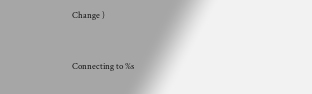Change )


Connecting to %s